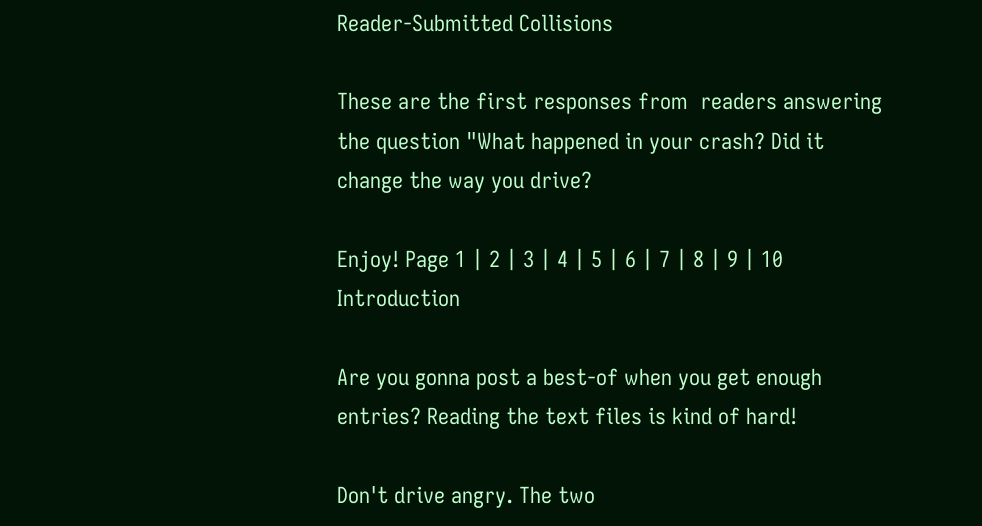Reader-Submitted Collisions

These are the first responses from  readers answering the question "What happened in your crash? Did it change the way you drive?

Enjoy! Page 1 | 2 | 3 | 4 | 5 | 6 | 7 | 8 | 9 | 10      Introduction

Are you gonna post a best-of when you get enough entries? Reading the text files is kind of hard!

Don't drive angry. The two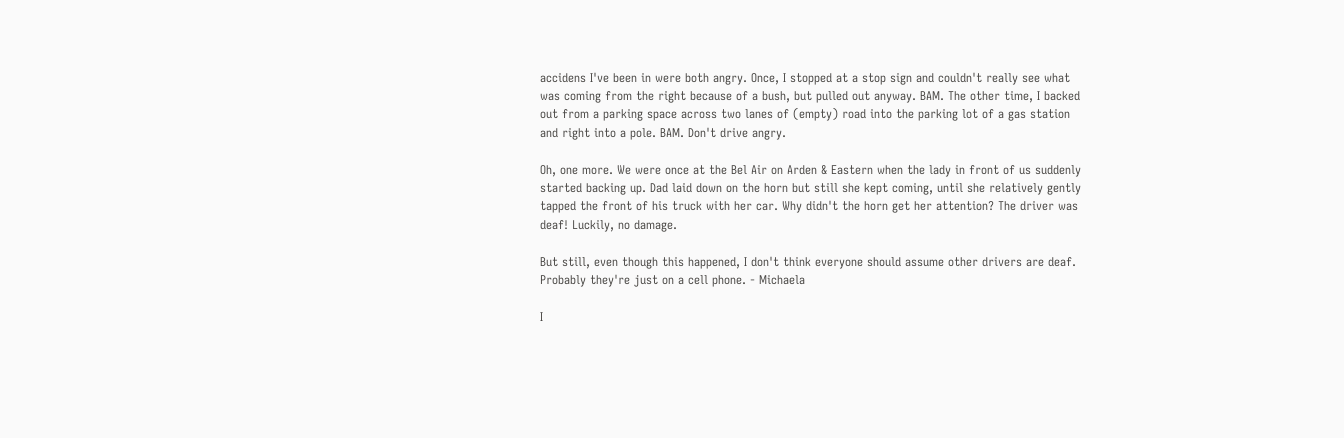accidens I've been in were both angry. Once, I stopped at a stop sign and couldn't really see what was coming from the right because of a bush, but pulled out anyway. BAM. The other time, I backed out from a parking space across two lanes of (empty) road into the parking lot of a gas station and right into a pole. BAM. Don't drive angry.

Oh, one more. We were once at the Bel Air on Arden & Eastern when the lady in front of us suddenly started backing up. Dad laid down on the horn but still she kept coming, until she relatively gently tapped the front of his truck with her car. Why didn't the horn get her attention? The driver was deaf! Luckily, no damage.

But still, even though this happened, I don't think everyone should assume other drivers are deaf. Probably they're just on a cell phone. - Michaela

I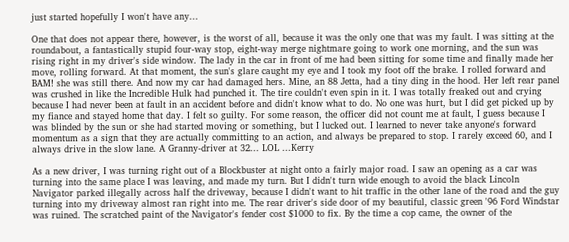just started hopefully I won't have any...

One that does not appear there, however, is the worst of all, because it was the only one that was my fault. I was sitting at the roundabout, a fantastically stupid four-way stop, eight-way merge nightmare going to work one morning, and the sun was rising right in my driver's side window. The lady in the car in front of me had been sitting for some time and finally made her move, rolling forward. At that moment, the sun's glare caught my eye and I took my foot off the brake. I rolled forward and BAM! she was still there. And now my car had damaged hers. Mine, an 88 Jetta, had a tiny ding in the hood. Her left rear panel was crushed in like the Incredible Hulk had punched it. The tire couldn't even spin in it. I was totally freaked out and crying because I had never been at fault in an accident before and didn't know what to do. No one was hurt, but I did get picked up by my fiance and stayed home that day. I felt so guilty. For some reason, the officer did not count me at fault, I guess because I was blinded by the sun or she had started moving or something, but I lucked out. I learned to never take anyone's forward momentum as a sign that they are actually committing to an action, and always be prepared to stop. I rarely exceed 60, and I always drive in the slow lane. A Granny-driver at 32... LOL ...Kerry

As a new driver, I was turning right out of a Blockbuster at night onto a fairly major road. I saw an opening as a car was turning into the same place I was leaving, and made my turn. But I didn't turn wide enough to avoid the black Lincoln Navigator parked illegally across half the driveway, because I didn't want to hit traffic in the other lane of the road and the guy turning into my driveway almost ran right into me. The rear driver's side door of my beautiful, classic green '96 Ford Windstar was ruined. The scratched paint of the Navigator's fender cost $1000 to fix. By the time a cop came, the owner of the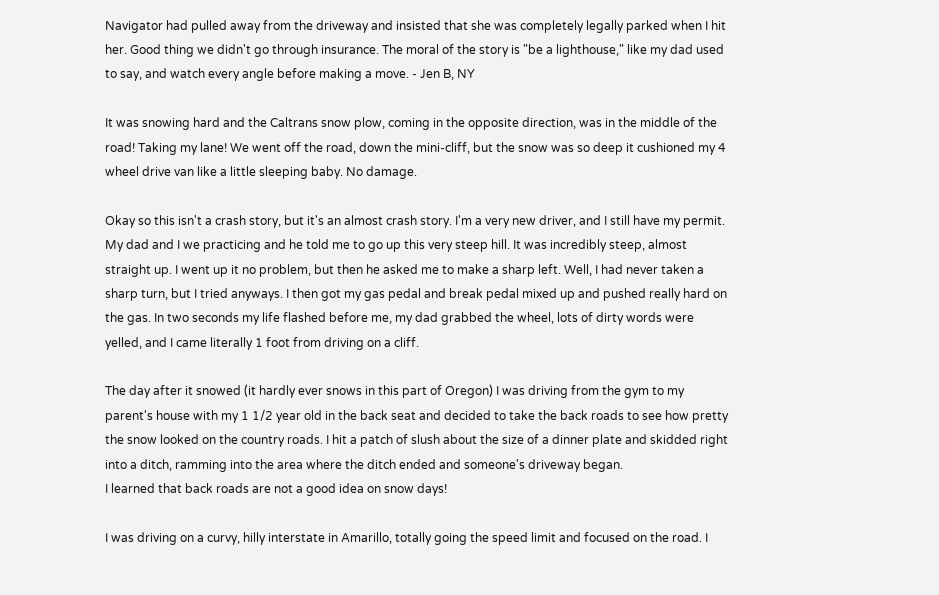Navigator had pulled away from the driveway and insisted that she was completely legally parked when I hit her. Good thing we didn't go through insurance. The moral of the story is "be a lighthouse," like my dad used to say, and watch every angle before making a move. - Jen B, NY

It was snowing hard and the Caltrans snow plow, coming in the opposite direction, was in the middle of the road! Taking my lane! We went off the road, down the mini-cliff, but the snow was so deep it cushioned my 4 wheel drive van like a little sleeping baby. No damage.

Okay so this isn't a crash story, but it's an almost crash story. I'm a very new driver, and I still have my permit. My dad and I we practicing and he told me to go up this very steep hill. It was incredibly steep, almost straight up. I went up it no problem, but then he asked me to make a sharp left. Well, I had never taken a sharp turn, but I tried anyways. I then got my gas pedal and break pedal mixed up and pushed really hard on the gas. In two seconds my life flashed before me, my dad grabbed the wheel, lots of dirty words were yelled, and I came literally 1 foot from driving on a cliff.

The day after it snowed (it hardly ever snows in this part of Oregon) I was driving from the gym to my parent's house with my 1 1/2 year old in the back seat and decided to take the back roads to see how pretty the snow looked on the country roads. I hit a patch of slush about the size of a dinner plate and skidded right into a ditch, ramming into the area where the ditch ended and someone's driveway began.
I learned that back roads are not a good idea on snow days!

I was driving on a curvy, hilly interstate in Amarillo, totally going the speed limit and focused on the road. I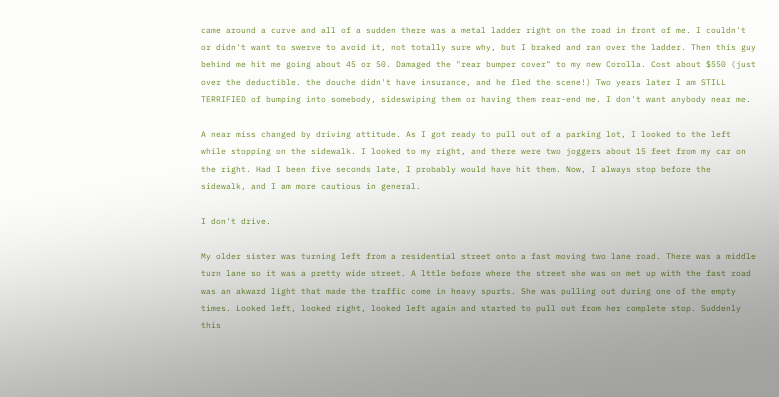came around a curve and all of a sudden there was a metal ladder right on the road in front of me. I couldn't or didn't want to swerve to avoid it, not totally sure why, but I braked and ran over the ladder. Then this guy behind me hit me going about 45 or 50. Damaged the "rear bumper cover" to my new Corolla. Cost about $550 (just over the deductible. the douche didn't have insurance, and he fled the scene!) Two years later I am STILL TERRIFIED of bumping into somebody, sideswiping them or having them rear-end me. I don't want anybody near me.

A near miss changed by driving attitude. As I got ready to pull out of a parking lot, I looked to the left while stopping on the sidewalk. I looked to my right, and there were two joggers about 15 feet from my car on the right. Had I been five seconds late, I probably would have hit them. Now, I always stop before the sidewalk, and I am more cautious in general.

I don't drive.

My older sister was turning left from a residential street onto a fast moving two lane road. There was a middle turn lane so it was a pretty wide street. A lttle before where the street she was on met up with the fast road was an akward light that made the traffic come in heavy spurts. She was pulling out during one of the empty times. Looked left, looked right, looked left again and started to pull out from her complete stop. Suddenly this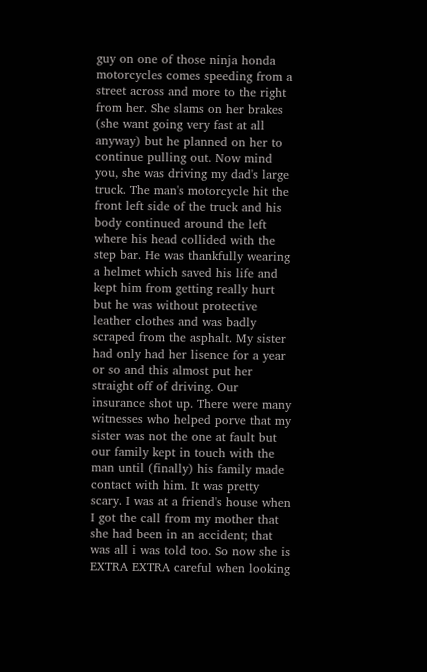guy on one of those ninja honda motorcycles comes speeding from a street across and more to the right from her. She slams on her brakes (she want going very fast at all anyway) but he planned on her to continue pulling out. Now mind you, she was driving my dad's large truck. The man's motorcycle hit the front left side of the truck and his body continued around the left where his head collided with the step bar. He was thankfully wearing a helmet which saved his life and kept him from getting really hurt but he was without protective leather clothes and was badly scraped from the asphalt. My sister had only had her lisence for a year or so and this almost put her straight off of driving. Our insurance shot up. There were many witnesses who helped porve that my sister was not the one at fault but our family kept in touch with the man until (finally) his family made contact with him. It was pretty scary. I was at a friend's house when I got the call from my mother that she had been in an accident; that was all i was told too. So now she is EXTRA EXTRA careful when looking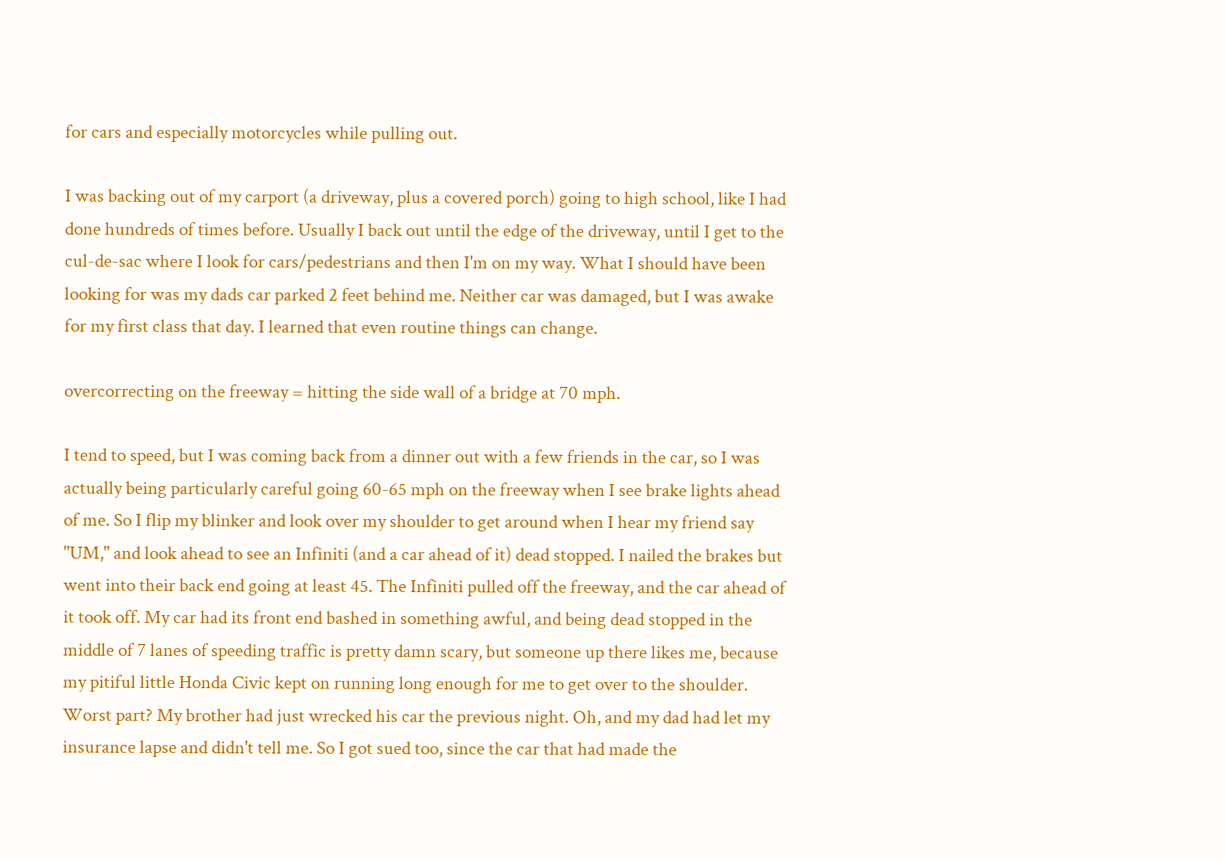for cars and especially motorcycles while pulling out.

I was backing out of my carport (a driveway, plus a covered porch) going to high school, like I had done hundreds of times before. Usually I back out until the edge of the driveway, until I get to the cul-de-sac where I look for cars/pedestrians and then I'm on my way. What I should have been looking for was my dads car parked 2 feet behind me. Neither car was damaged, but I was awake for my first class that day. I learned that even routine things can change.

overcorrecting on the freeway = hitting the side wall of a bridge at 70 mph.

I tend to speed, but I was coming back from a dinner out with a few friends in the car, so I was actually being particularly careful going 60-65 mph on the freeway when I see brake lights ahead of me. So I flip my blinker and look over my shoulder to get around when I hear my friend say "UM," and look ahead to see an Infiniti (and a car ahead of it) dead stopped. I nailed the brakes but went into their back end going at least 45. The Infiniti pulled off the freeway, and the car ahead of it took off. My car had its front end bashed in something awful, and being dead stopped in the middle of 7 lanes of speeding traffic is pretty damn scary, but someone up there likes me, because my pitiful little Honda Civic kept on running long enough for me to get over to the shoulder. Worst part? My brother had just wrecked his car the previous night. Oh, and my dad had let my insurance lapse and didn't tell me. So I got sued too, since the car that had made the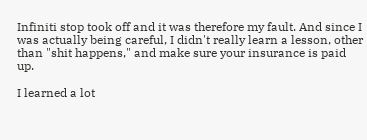Infiniti stop took off and it was therefore my fault. And since I was actually being careful, I didn't really learn a lesson, other than "shit happens," and make sure your insurance is paid up.

I learned a lot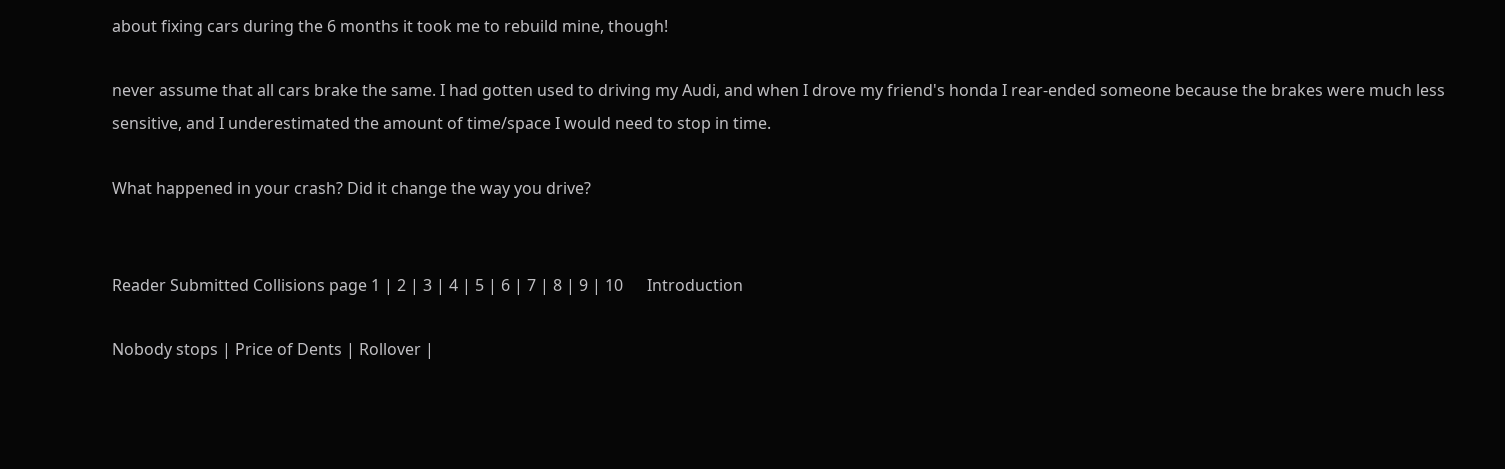about fixing cars during the 6 months it took me to rebuild mine, though!

never assume that all cars brake the same. I had gotten used to driving my Audi, and when I drove my friend's honda I rear-ended someone because the brakes were much less sensitive, and I underestimated the amount of time/space I would need to stop in time.

What happened in your crash? Did it change the way you drive?


Reader Submitted Collisions page 1 | 2 | 3 | 4 | 5 | 6 | 7 | 8 | 9 | 10      Introduction

Nobody stops | Price of Dents | Rollover |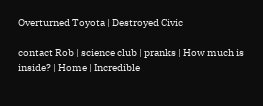Overturned Toyota | Destroyed Civic

contact Rob | science club | pranks | How much is inside? | Home | Incredible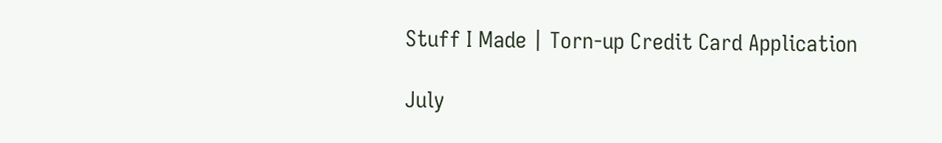Stuff I Made | Torn-up Credit Card Application

July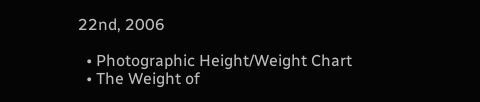22nd, 2006

  • Photographic Height/Weight Chart
  • The Weight of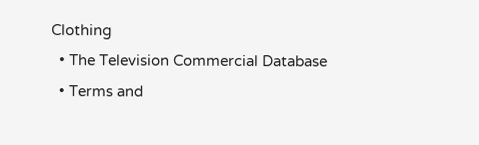Clothing
  • The Television Commercial Database
  • Terms and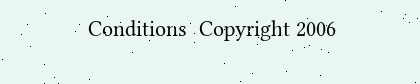Conditions  Copyright 2006